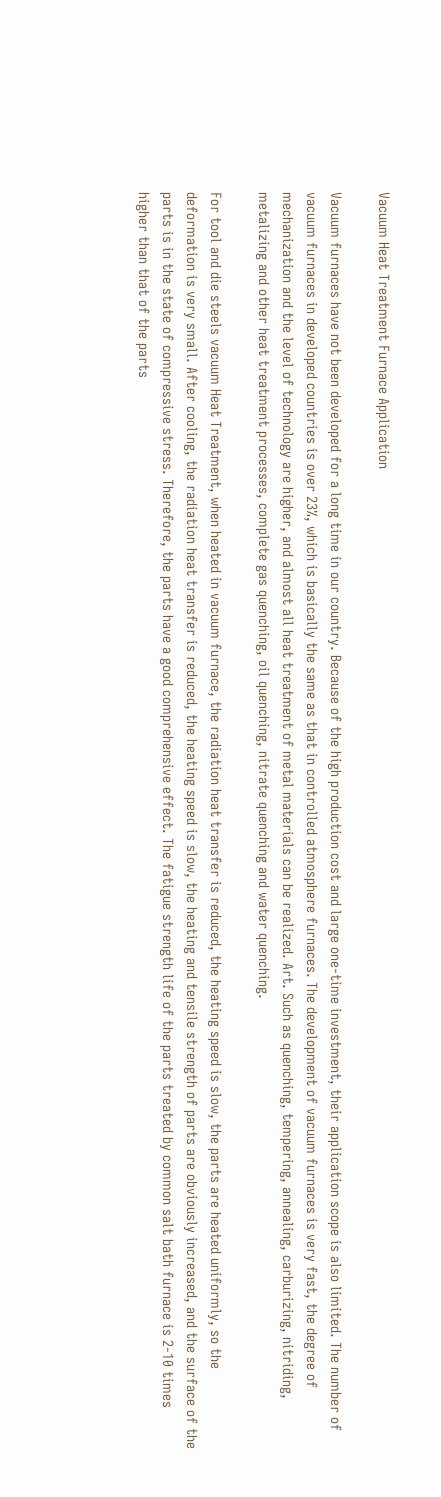Vacuum Heat Treatment Furnace Application

Vacuum furnaces have not been developed for a long time in our country. Because of the high production cost and large one-time investment, their application scope is also limited. The number of vacuum furnaces in developed countries is over 23%, which is basically the same as that in controlled atmosphere furnaces. The development of vacuum furnaces is very fast, the degree of mechanization and the level of technology are higher, and almost all heat treatment of metal materials can be realized. Art. Such as quenching, tempering, annealing, carburizing, nitriding, metalizing and other heat treatment processes, complete gas quenching, oil quenching, nitrate quenching and water quenching.

For tool and die steels vacuum Heat Treatment, when heated in vacuum furnace, the radiation heat transfer is reduced, the heating speed is slow, the parts are heated uniformly, so the deformation is very small. After cooling, the radiation heat transfer is reduced, the heating speed is slow, the heating and tensile strength of parts are obviously increased, and the surface of the parts is in the state of compressive stress. Therefore, the parts have a good comprehensive effect. The fatigue strength life of the parts treated by common salt bath furnace is 2-10 times higher than that of the parts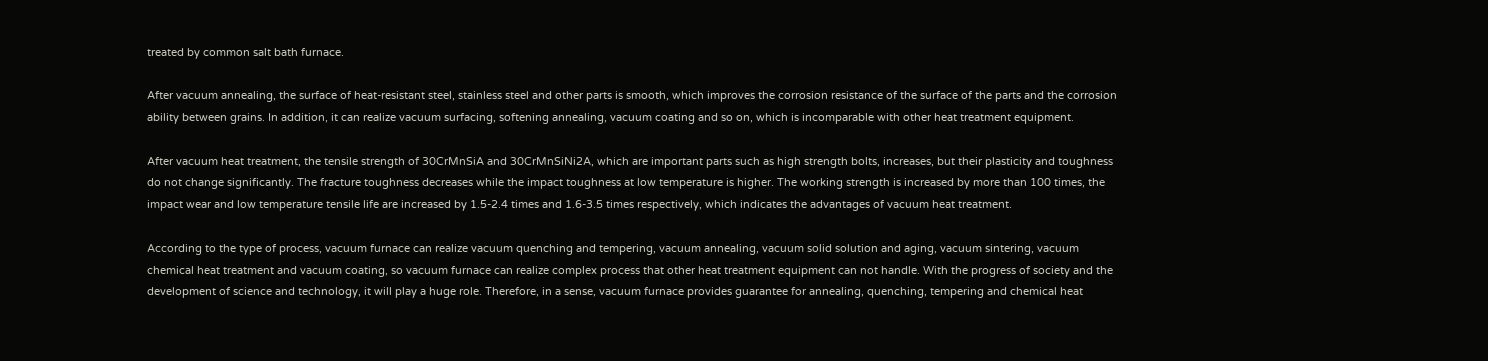treated by common salt bath furnace.

After vacuum annealing, the surface of heat-resistant steel, stainless steel and other parts is smooth, which improves the corrosion resistance of the surface of the parts and the corrosion ability between grains. In addition, it can realize vacuum surfacing, softening annealing, vacuum coating and so on, which is incomparable with other heat treatment equipment.

After vacuum heat treatment, the tensile strength of 30CrMnSiA and 30CrMnSiNi2A, which are important parts such as high strength bolts, increases, but their plasticity and toughness do not change significantly. The fracture toughness decreases while the impact toughness at low temperature is higher. The working strength is increased by more than 100 times, the impact wear and low temperature tensile life are increased by 1.5-2.4 times and 1.6-3.5 times respectively, which indicates the advantages of vacuum heat treatment.

According to the type of process, vacuum furnace can realize vacuum quenching and tempering, vacuum annealing, vacuum solid solution and aging, vacuum sintering, vacuum chemical heat treatment and vacuum coating, so vacuum furnace can realize complex process that other heat treatment equipment can not handle. With the progress of society and the development of science and technology, it will play a huge role. Therefore, in a sense, vacuum furnace provides guarantee for annealing, quenching, tempering and chemical heat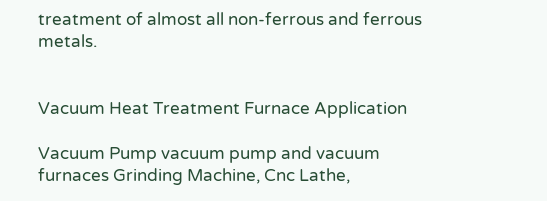treatment of almost all non-ferrous and ferrous metals.


Vacuum Heat Treatment Furnace Application

Vacuum Pump vacuum pump and vacuum furnaces Grinding Machine, Cnc Lathe,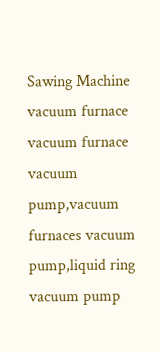Sawing Machine vacuum furnace
vacuum furnace vacuum pump,vacuum furnaces vacuum pump,liquid ring vacuum pump